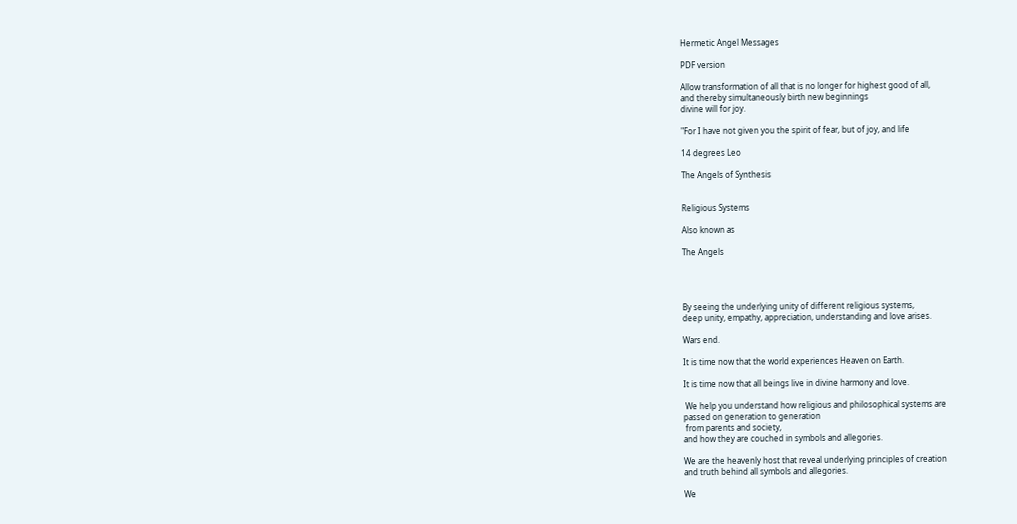Hermetic Angel Messages

PDF version

Allow transformation of all that is no longer for highest good of all,
and thereby simultaneously birth new beginnings
divine will for joy.

"For I have not given you the spirit of fear, but of joy, and life

14 degrees Leo

The Angels of Synthesis


Religious Systems

Also known as

The Angels




By seeing the underlying unity of different religious systems,
deep unity, empathy, appreciation, understanding and love arises.

Wars end.

It is time now that the world experiences Heaven on Earth.

It is time now that all beings live in divine harmony and love.

 We help you understand how religious and philosophical systems are
passed on generation to generation
 from parents and society,
and how they are couched in symbols and allegories.

We are the heavenly host that reveal underlying principles of creation
and truth behind all symbols and allegories.

We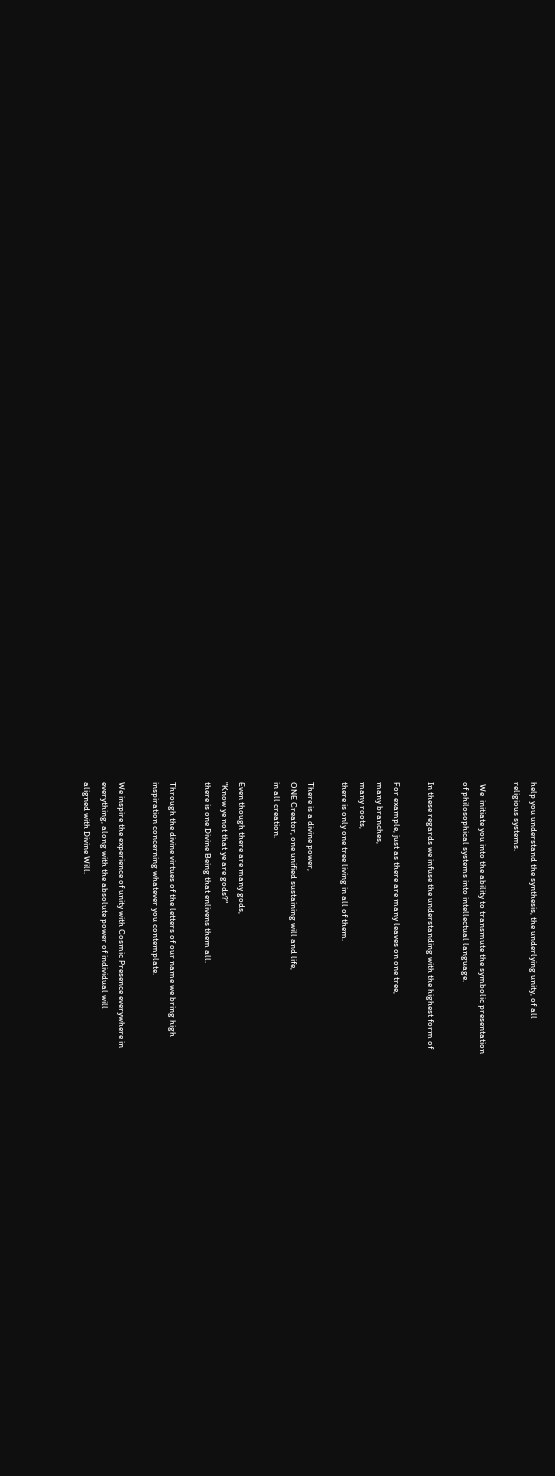help you understand the synthesis, the underlying unity, of all
religious systems.

 We  initiate you into the ability to transmute the symbolic presentation
of philosophical systems into intellectual language.

In these regards we infuse the understanding with the highest form of

For example, just as there are many leaves on one tree,
many branches,
many roots,
there is only one tree living in all of them.

There is a divine power,
ONE Creator, one unified sustaining will and life,
in all creation.

Even though there are many gods,
"Know ye not that ye are gods?"
there is one Divine Being that enlivens them all.

Through the divine virtues of the letters of our name we bring high
inspiration concerning whatever you contemplate.

We inspire the experience of unity with Cosmic Presence everywhere in
everything, along with the absolute power of individual will
aligned with Divine Will.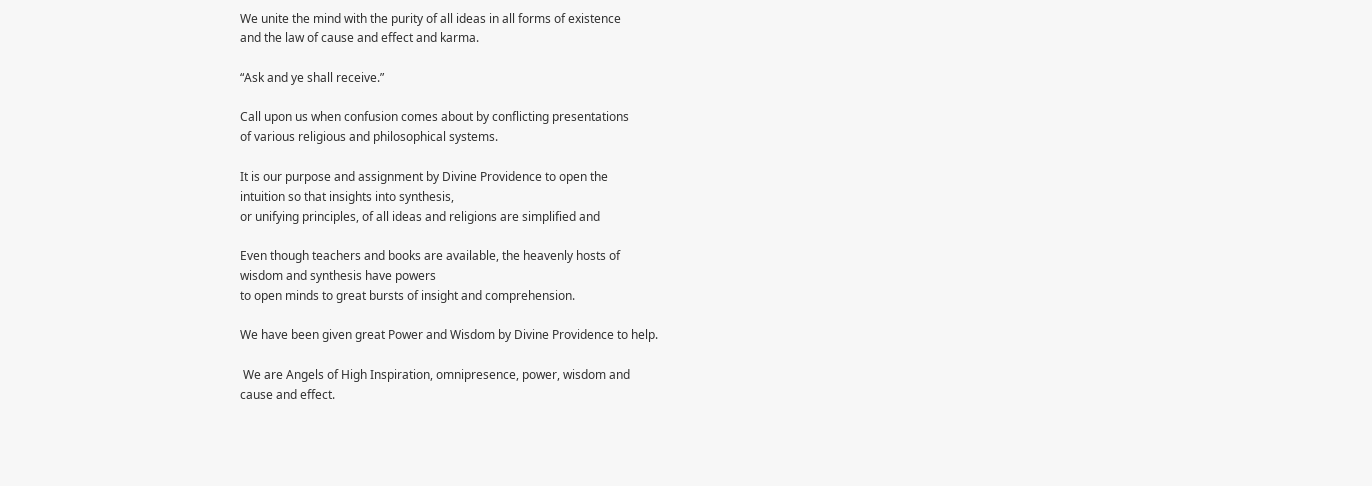We unite the mind with the purity of all ideas in all forms of existence
and the law of cause and effect and karma.

“Ask and ye shall receive.”

Call upon us when confusion comes about by conflicting presentations
of various religious and philosophical systems.

It is our purpose and assignment by Divine Providence to open the
intuition so that insights into synthesis,
or unifying principles, of all ideas and religions are simplified and

Even though teachers and books are available, the heavenly hosts of
wisdom and synthesis have powers
to open minds to great bursts of insight and comprehension.

We have been given great Power and Wisdom by Divine Providence to help.

 We are Angels of High Inspiration, omnipresence, power, wisdom and
cause and effect.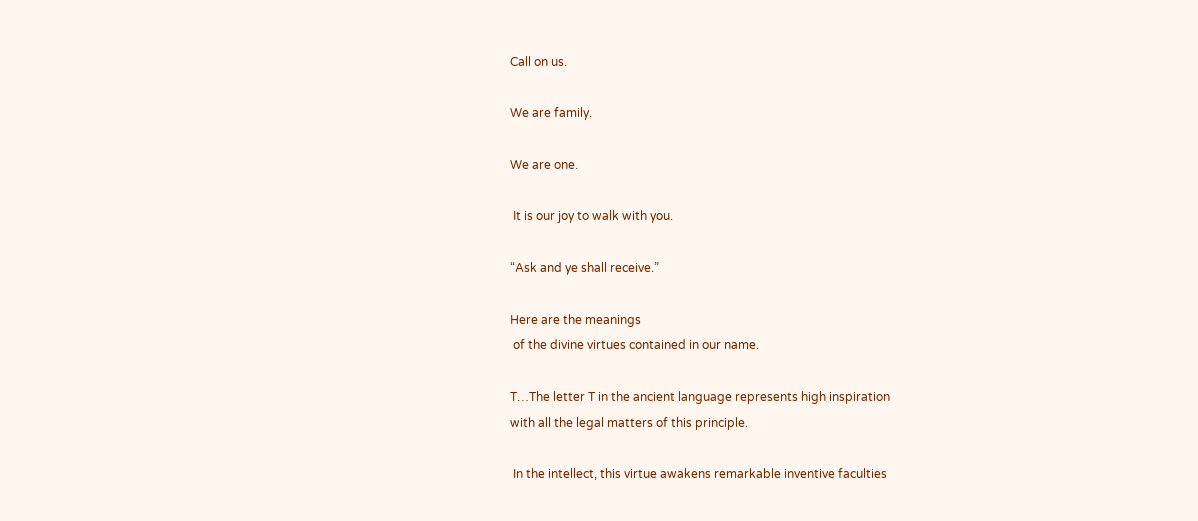Call on us.

We are family.

We are one.

 It is our joy to walk with you.

“Ask and ye shall receive.”

Here are the meanings
 of the divine virtues contained in our name.

T…The letter T in the ancient language represents high inspiration
with all the legal matters of this principle.

 In the intellect, this virtue awakens remarkable inventive faculties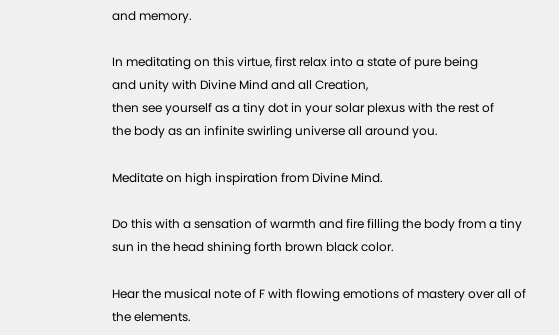and memory.

In meditating on this virtue, first relax into a state of pure being
and unity with Divine Mind and all Creation,
then see yourself as a tiny dot in your solar plexus with the rest of
the body as an infinite swirling universe all around you.

Meditate on high inspiration from Divine Mind.

Do this with a sensation of warmth and fire filling the body from a tiny
sun in the head shining forth brown black color.

Hear the musical note of F with flowing emotions of mastery over all of
the elements.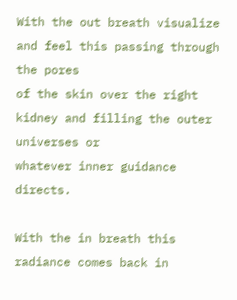With the out breath visualize and feel this passing through the pores
of the skin over the right kidney and filling the outer universes or
whatever inner guidance directs.

With the in breath this radiance comes back in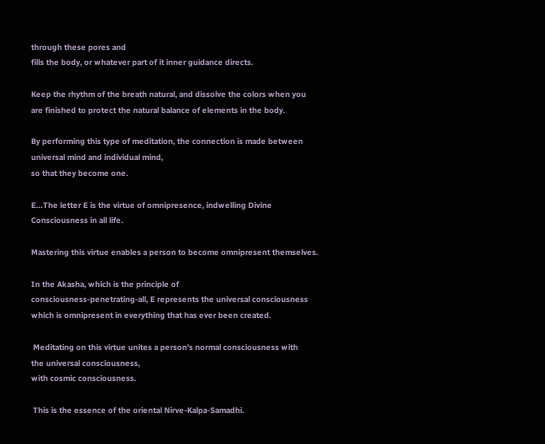through these pores and
fills the body, or whatever part of it inner guidance directs.

Keep the rhythm of the breath natural, and dissolve the colors when you
are finished to protect the natural balance of elements in the body.

By performing this type of meditation, the connection is made between
universal mind and individual mind,
so that they become one.

E…The letter E is the virtue of omnipresence, indwelling Divine
Consciousness in all life.

Mastering this virtue enables a person to become omnipresent themselves.

In the Akasha, which is the principle of
consciousness-penetrating-all, E represents the universal consciousness
which is omnipresent in everything that has ever been created.

 Meditating on this virtue unites a person’s normal consciousness with
the universal consciousness,
with cosmic consciousness.

 This is the essence of the oriental Nirve-Kalpa-Samadhi.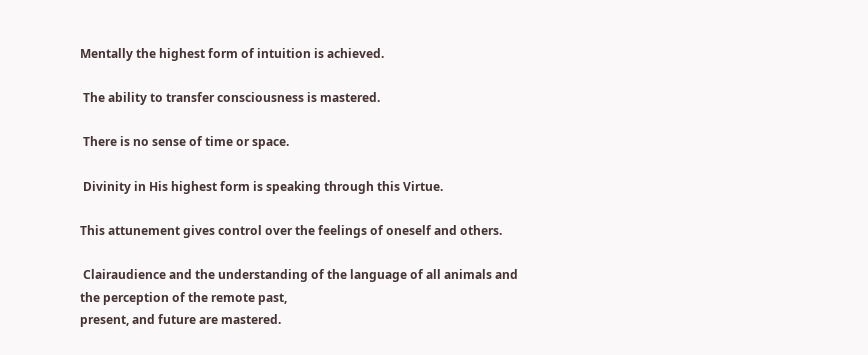Mentally the highest form of intuition is achieved.

 The ability to transfer consciousness is mastered.

 There is no sense of time or space.

 Divinity in His highest form is speaking through this Virtue.

This attunement gives control over the feelings of oneself and others.

 Clairaudience and the understanding of the language of all animals and
the perception of the remote past,
present, and future are mastered.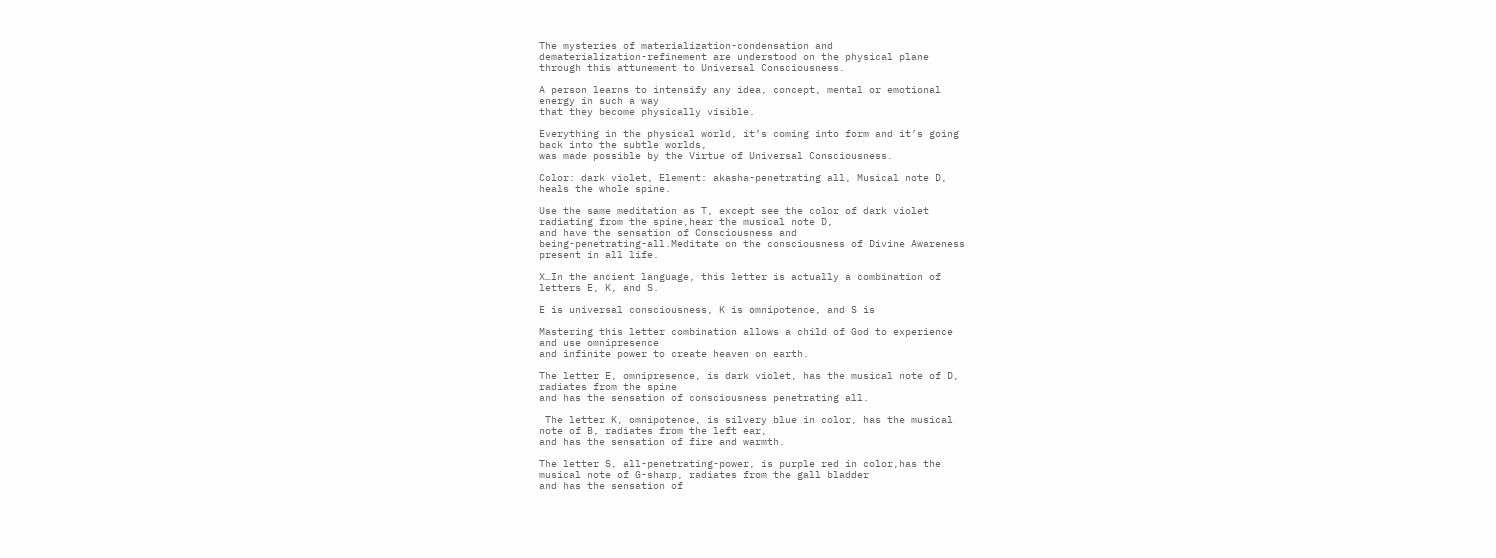The mysteries of materialization-condensation and
dematerialization-refinement are understood on the physical plane
through this attunement to Universal Consciousness.

A person learns to intensify any idea, concept, mental or emotional
energy in such a way
that they become physically visible.

Everything in the physical world, it’s coming into form and it’s going
back into the subtle worlds,
was made possible by the Virtue of Universal Consciousness.

Color: dark violet, Element: akasha-penetrating all, Musical note D,
heals the whole spine.

Use the same meditation as T, except see the color of dark violet
radiating from the spine,hear the musical note D,
and have the sensation of Consciousness and
being-penetrating-all.Meditate on the consciousness of Divine Awareness
present in all life.

X…In the ancient language, this letter is actually a combination of
letters E, K, and S.

E is universal consciousness, K is omnipotence, and S is

Mastering this letter combination allows a child of God to experience
and use omnipresence
and infinite power to create heaven on earth.

The letter E, omnipresence, is dark violet, has the musical note of D,
radiates from the spine
and has the sensation of consciousness penetrating all.

 The letter K, omnipotence, is silvery blue in color, has the musical
note of B, radiates from the left ear,
and has the sensation of fire and warmth.

The letter S, all-penetrating-power, is purple red in color,has the
musical note of G-sharp, radiates from the gall bladder
and has the sensation of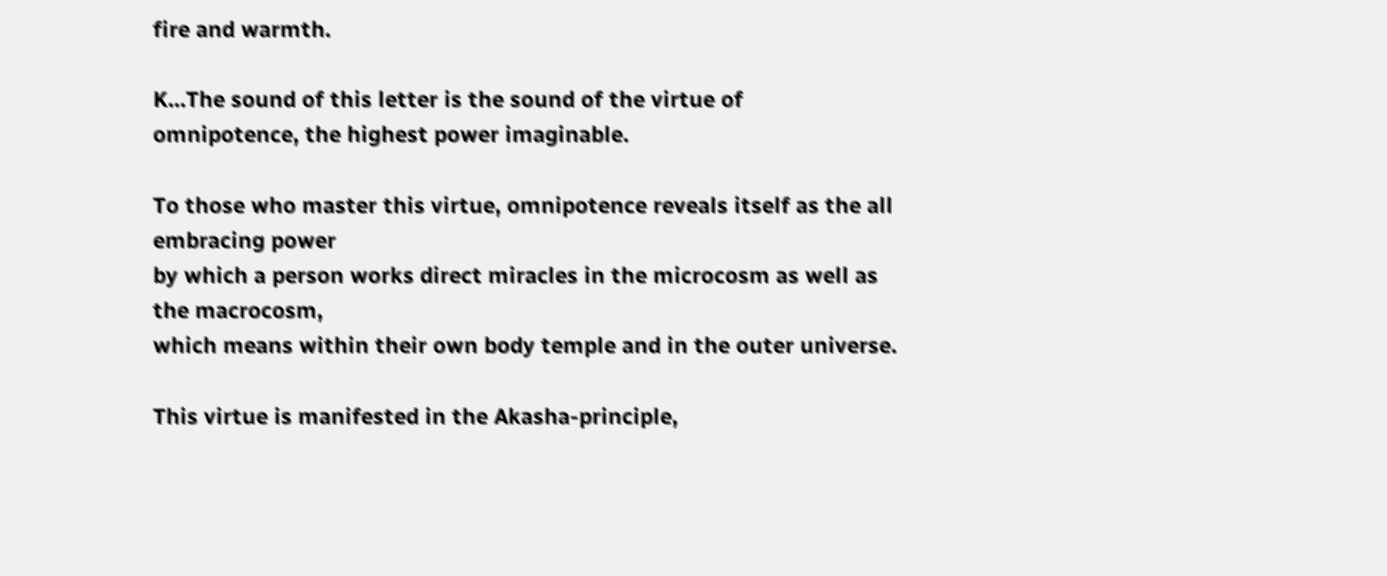fire and warmth.

K...The sound of this letter is the sound of the virtue of
omnipotence, the highest power imaginable.

To those who master this virtue, omnipotence reveals itself as the all
embracing power
by which a person works direct miracles in the microcosm as well as
the macrocosm,
which means within their own body temple and in the outer universe.

This virtue is manifested in the Akasha-principle,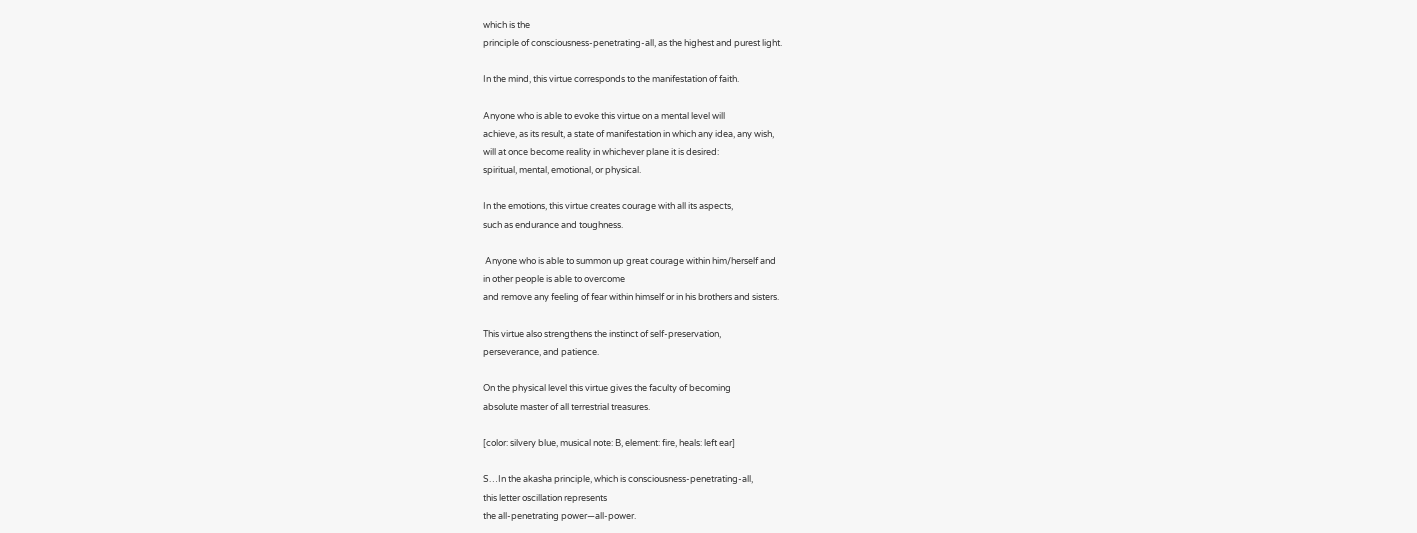which is the
principle of consciousness-penetrating-all, as the highest and purest light.

In the mind, this virtue corresponds to the manifestation of faith.

Anyone who is able to evoke this virtue on a mental level will
achieve, as its result, a state of manifestation in which any idea, any wish,
will at once become reality in whichever plane it is desired:
spiritual, mental, emotional, or physical.

In the emotions, this virtue creates courage with all its aspects,
such as endurance and toughness.

 Anyone who is able to summon up great courage within him/herself and
in other people is able to overcome
and remove any feeling of fear within himself or in his brothers and sisters.

This virtue also strengthens the instinct of self-preservation,
perseverance, and patience.

On the physical level this virtue gives the faculty of becoming
absolute master of all terrestrial treasures.

[color: silvery blue, musical note: B, element: fire, heals: left ear]

S…In the akasha principle, which is consciousness-penetrating-all,
this letter oscillation represents
the all-penetrating power—all-power.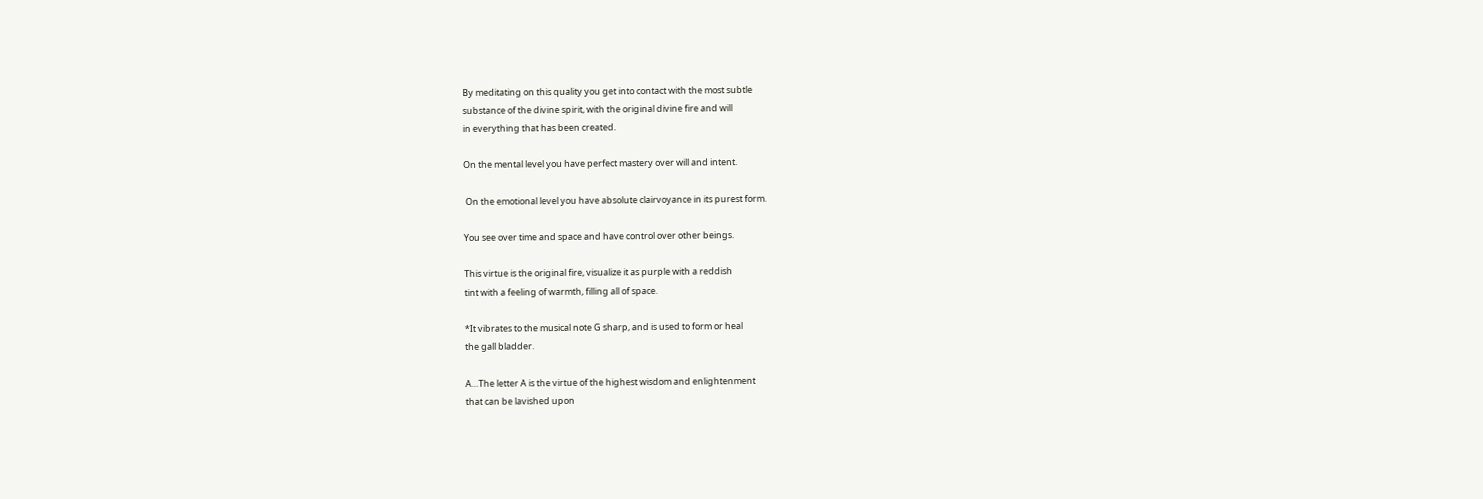By meditating on this quality you get into contact with the most subtle
substance of the divine spirit, with the original divine fire and will
in everything that has been created.

On the mental level you have perfect mastery over will and intent.

 On the emotional level you have absolute clairvoyance in its purest form.

You see over time and space and have control over other beings.

This virtue is the original fire, visualize it as purple with a reddish
tint with a feeling of warmth, filling all of space.

*It vibrates to the musical note G sharp, and is used to form or heal
the gall bladder.

A…The letter A is the virtue of the highest wisdom and enlightenment
that can be lavished upon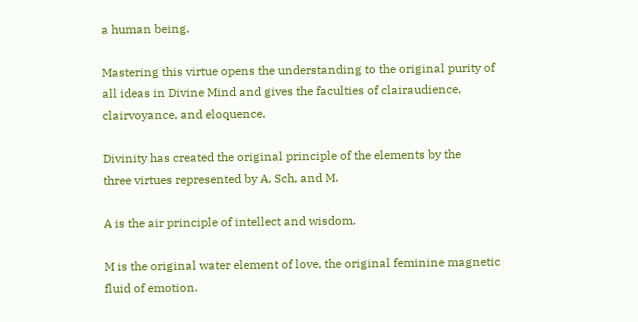a human being.

Mastering this virtue opens the understanding to the original purity of
all ideas in Divine Mind and gives the faculties of clairaudience,
clairvoyance, and eloquence.

Divinity has created the original principle of the elements by the
three virtues represented by A, Sch, and M.

A is the air principle of intellect and wisdom.

M is the original water element of love, the original feminine magnetic
fluid of emotion.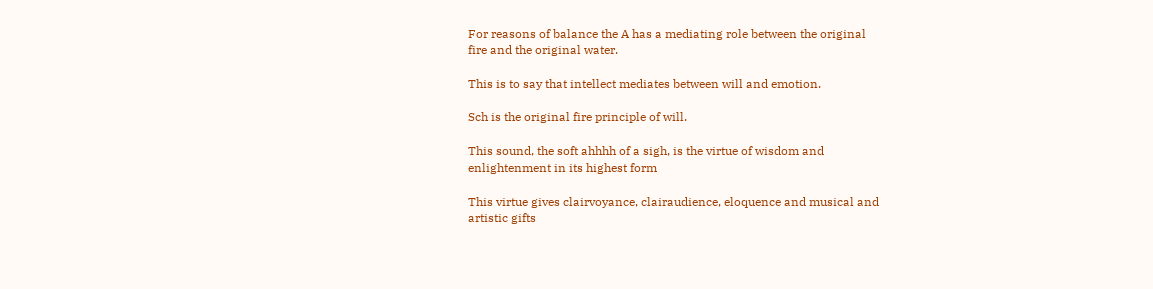For reasons of balance the A has a mediating role between the original
fire and the original water.

This is to say that intellect mediates between will and emotion.

Sch is the original fire principle of will.

This sound, the soft ahhhh of a sigh, is the virtue of wisdom and
enlightenment in its highest form

This virtue gives clairvoyance, clairaudience, eloquence and musical and
artistic gifts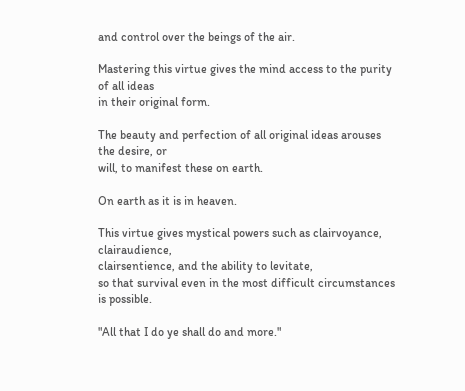and control over the beings of the air.

Mastering this virtue gives the mind access to the purity of all ideas
in their original form.

The beauty and perfection of all original ideas arouses the desire, or
will, to manifest these on earth.

On earth as it is in heaven.

This virtue gives mystical powers such as clairvoyance, clairaudience,
clairsentience, and the ability to levitate,
so that survival even in the most difficult circumstances is possible.

"All that I do ye shall do and more."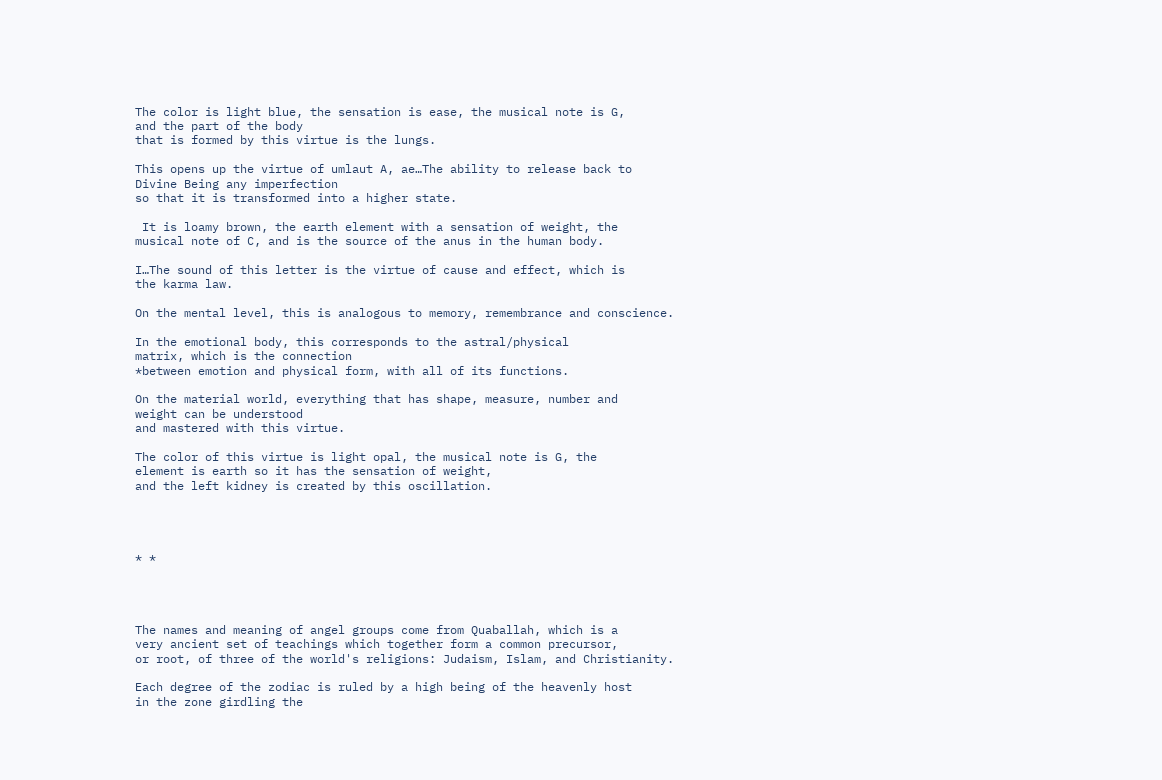The color is light blue, the sensation is ease, the musical note is G,
and the part of the body
that is formed by this virtue is the lungs.

This opens up the virtue of umlaut A, ae…The ability to release back to
Divine Being any imperfection
so that it is transformed into a higher state.

 It is loamy brown, the earth element with a sensation of weight, the
musical note of C, and is the source of the anus in the human body.

I…The sound of this letter is the virtue of cause and effect, which is
the karma law.

On the mental level, this is analogous to memory, remembrance and conscience.

In the emotional body, this corresponds to the astral/physical
matrix, which is the connection
*between emotion and physical form, with all of its functions.

On the material world, everything that has shape, measure, number and
weight can be understood
and mastered with this virtue.

The color of this virtue is light opal, the musical note is G, the
element is earth so it has the sensation of weight,
and the left kidney is created by this oscillation.




* *




The names and meaning of angel groups come from Quaballah, which is a
very ancient set of teachings which together form a common precursor,
or root, of three of the world's religions: Judaism, Islam, and Christianity.

Each degree of the zodiac is ruled by a high being of the heavenly host
in the zone girdling the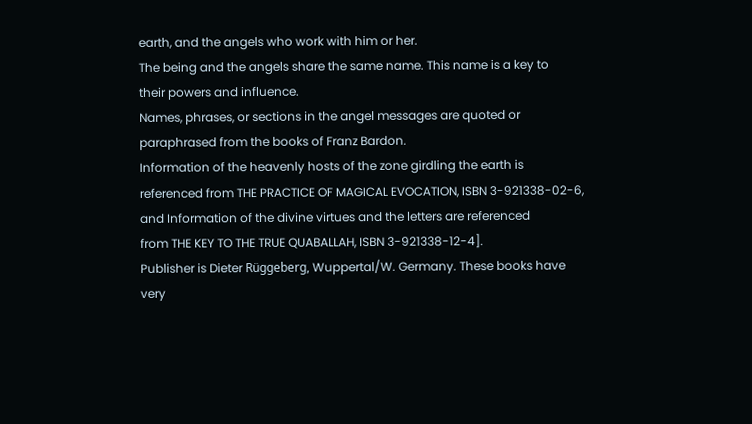earth, and the angels who work with him or her.
The being and the angels share the same name. This name is a key to
their powers and influence.
Names, phrases, or sections in the angel messages are quoted or
paraphrased from the books of Franz Bardon.
Information of the heavenly hosts of the zone girdling the earth is
referenced from THE PRACTICE OF MAGICAL EVOCATION, ISBN 3-921338-02-6,
and Information of the divine virtues and the letters are referenced
from THE KEY TO THE TRUE QUABALLAH, ISBN 3-921338-12-4].
Publisher is Dieter Rüggeberg, Wuppertal/W. Germany. These books have
very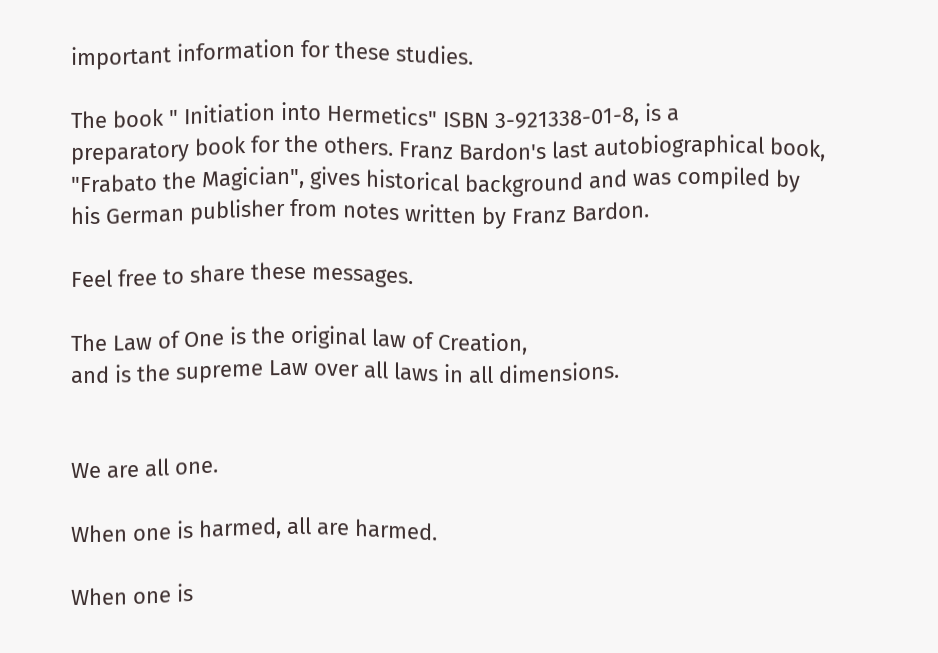important information for these studies.

The book " Initiation into Hermetics" ISBN 3-921338-01-8, is a
preparatory book for the others. Franz Bardon's last autobiographical book,
"Frabato the Magician", gives historical background and was compiled by
his German publisher from notes written by Franz Bardon.

Feel free to share these messages.

The Law of One is the original law of Creation,
and is the supreme Law over all laws in all dimensions.


We are all one.

When one is harmed, all are harmed.

When one is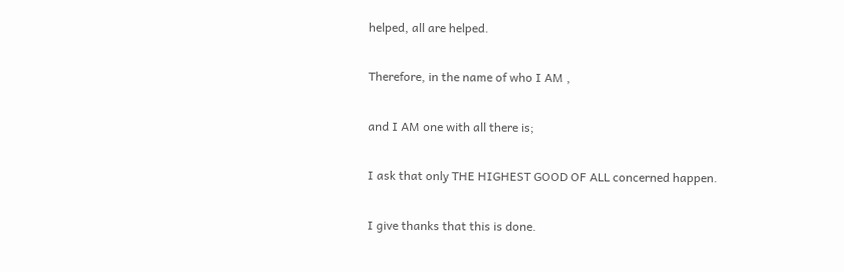helped, all are helped.

Therefore, in the name of who I AM ,

and I AM one with all there is;

I ask that only THE HIGHEST GOOD OF ALL concerned happen.

I give thanks that this is done.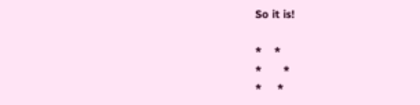So it is!

*    *
*       *
*     *